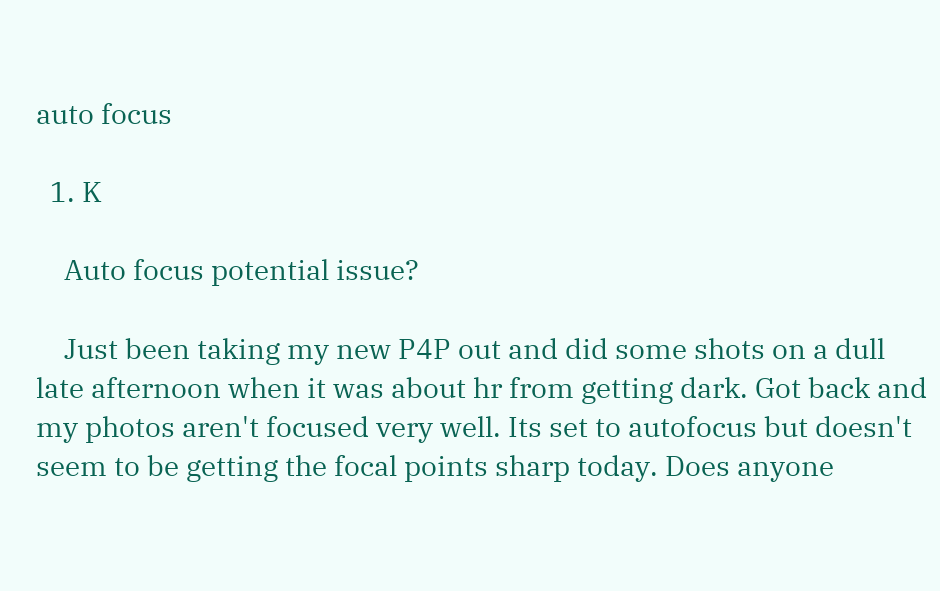auto focus

  1. K

    Auto focus potential issue?

    Just been taking my new P4P out and did some shots on a dull late afternoon when it was about hr from getting dark. Got back and my photos aren't focused very well. Its set to autofocus but doesn't seem to be getting the focal points sharp today. Does anyone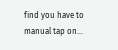find you have to manual tap on...